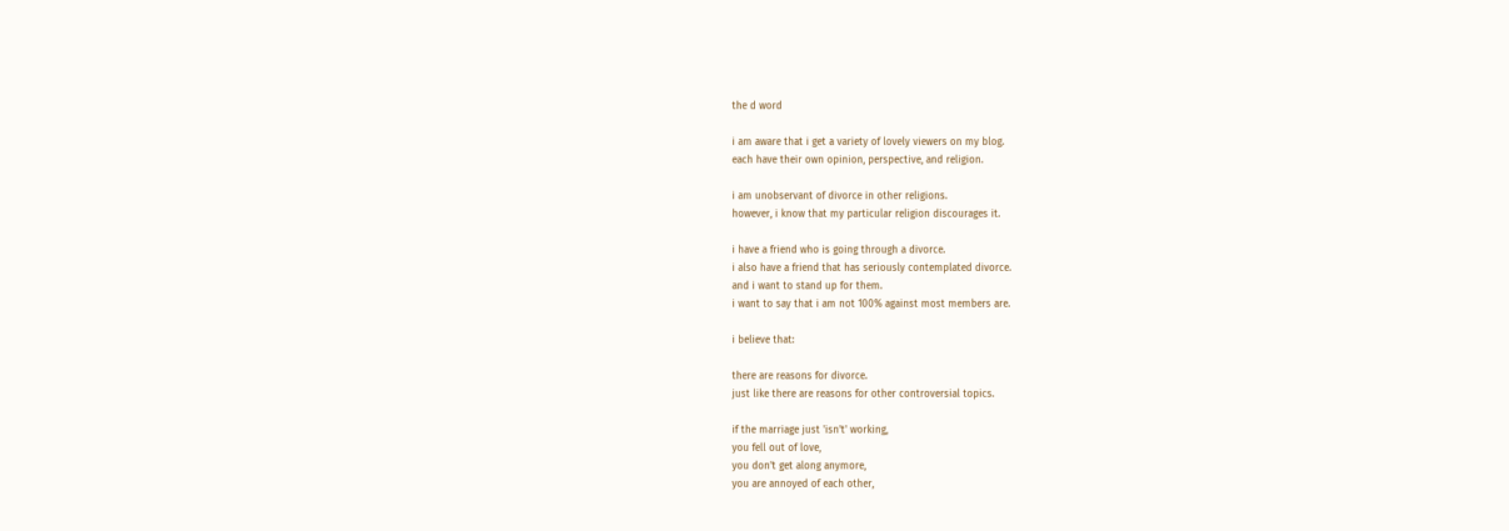the d word

i am aware that i get a variety of lovely viewers on my blog.
each have their own opinion, perspective, and religion.

i am unobservant of divorce in other religions.
however, i know that my particular religion discourages it.

i have a friend who is going through a divorce.
i also have a friend that has seriously contemplated divorce.
and i want to stand up for them.
i want to say that i am not 100% against most members are.

i believe that:

there are reasons for divorce.
just like there are reasons for other controversial topics.

if the marriage just 'isn't' working,
you fell out of love,
you don't get along anymore,
you are annoyed of each other,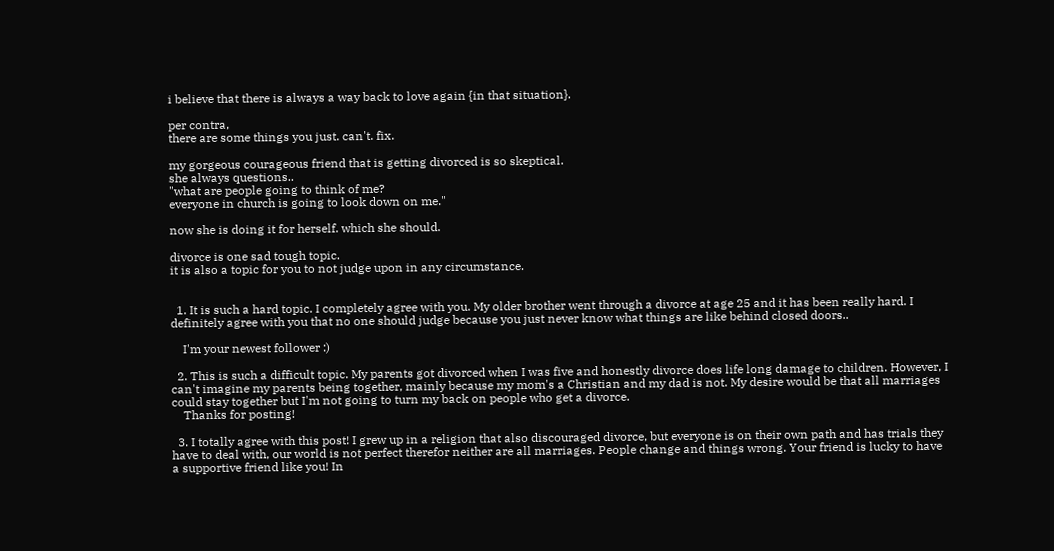i believe that there is always a way back to love again {in that situation}.

per contra,
there are some things you just. can't. fix.

my gorgeous courageous friend that is getting divorced is so skeptical.
she always questions..
"what are people going to think of me?
everyone in church is going to look down on me."

now she is doing it for herself. which she should.

divorce is one sad tough topic.
it is also a topic for you to not judge upon in any circumstance.


  1. It is such a hard topic. I completely agree with you. My older brother went through a divorce at age 25 and it has been really hard. I definitely agree with you that no one should judge because you just never know what things are like behind closed doors..

    I'm your newest follower :)

  2. This is such a difficult topic. My parents got divorced when I was five and honestly divorce does life long damage to children. However, I can't imagine my parents being together, mainly because my mom's a Christian and my dad is not. My desire would be that all marriages could stay together but I'm not going to turn my back on people who get a divorce.
    Thanks for posting!

  3. I totally agree with this post! I grew up in a religion that also discouraged divorce, but everyone is on their own path and has trials they have to deal with, our world is not perfect therefor neither are all marriages. People change and things wrong. Your friend is lucky to have a supportive friend like you! In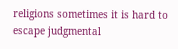religions sometimes it is hard to escape judgmental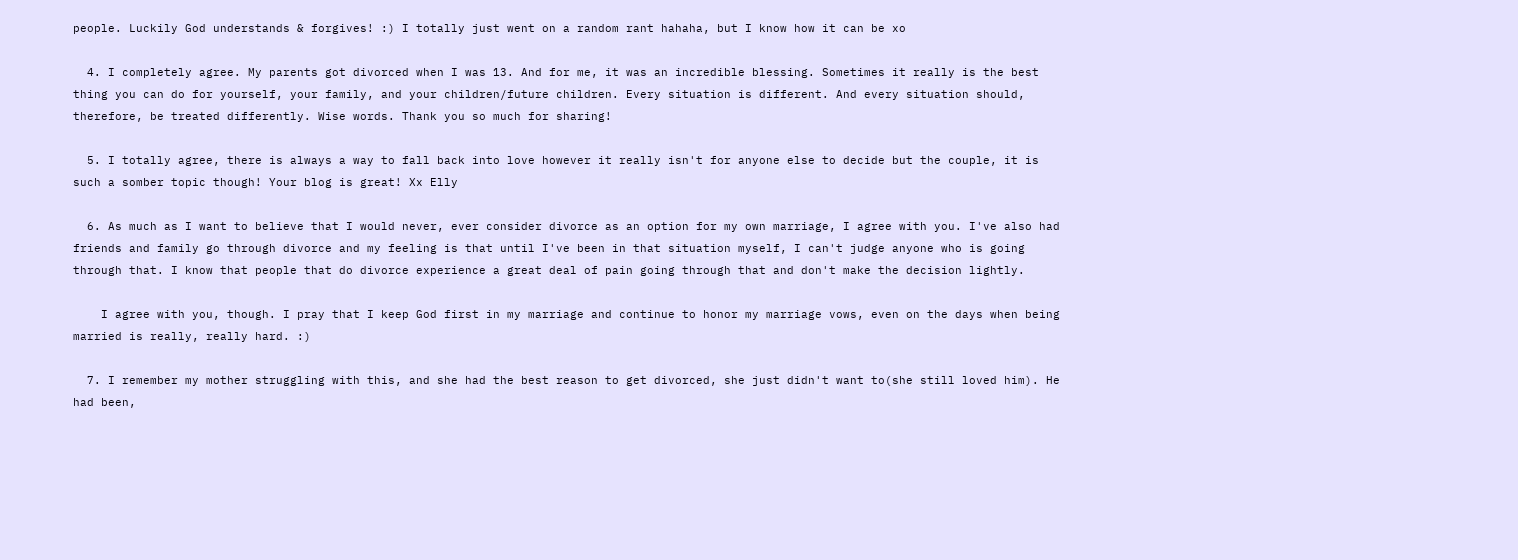people. Luckily God understands & forgives! :) I totally just went on a random rant hahaha, but I know how it can be xo

  4. I completely agree. My parents got divorced when I was 13. And for me, it was an incredible blessing. Sometimes it really is the best thing you can do for yourself, your family, and your children/future children. Every situation is different. And every situation should, therefore, be treated differently. Wise words. Thank you so much for sharing!

  5. I totally agree, there is always a way to fall back into love however it really isn't for anyone else to decide but the couple, it is such a somber topic though! Your blog is great! Xx Elly

  6. As much as I want to believe that I would never, ever consider divorce as an option for my own marriage, I agree with you. I've also had friends and family go through divorce and my feeling is that until I've been in that situation myself, I can't judge anyone who is going through that. I know that people that do divorce experience a great deal of pain going through that and don't make the decision lightly.

    I agree with you, though. I pray that I keep God first in my marriage and continue to honor my marriage vows, even on the days when being married is really, really hard. :)

  7. I remember my mother struggling with this, and she had the best reason to get divorced, she just didn't want to(she still loved him). He had been,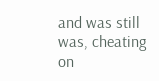and was still was, cheating on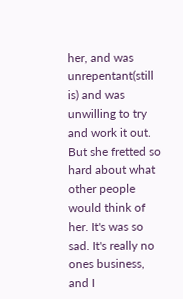her, and was unrepentant(still is) and was unwilling to try and work it out. But she fretted so hard about what other people would think of her. It's was so sad. It's really no ones business, and I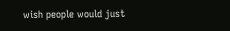wish people would just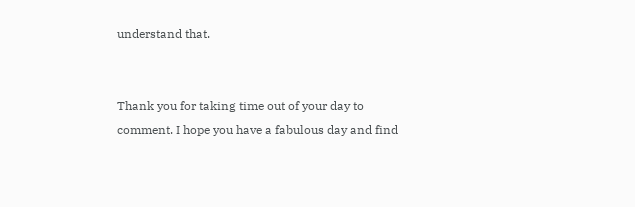understand that.


Thank you for taking time out of your day to comment. I hope you have a fabulous day and find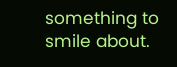something to smile about.